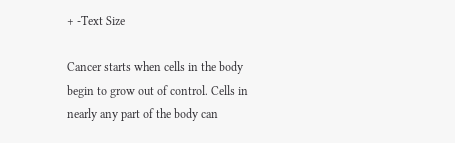+ -Text Size

Cancer starts when cells in the body begin to grow out of control. Cells in nearly any part of the body can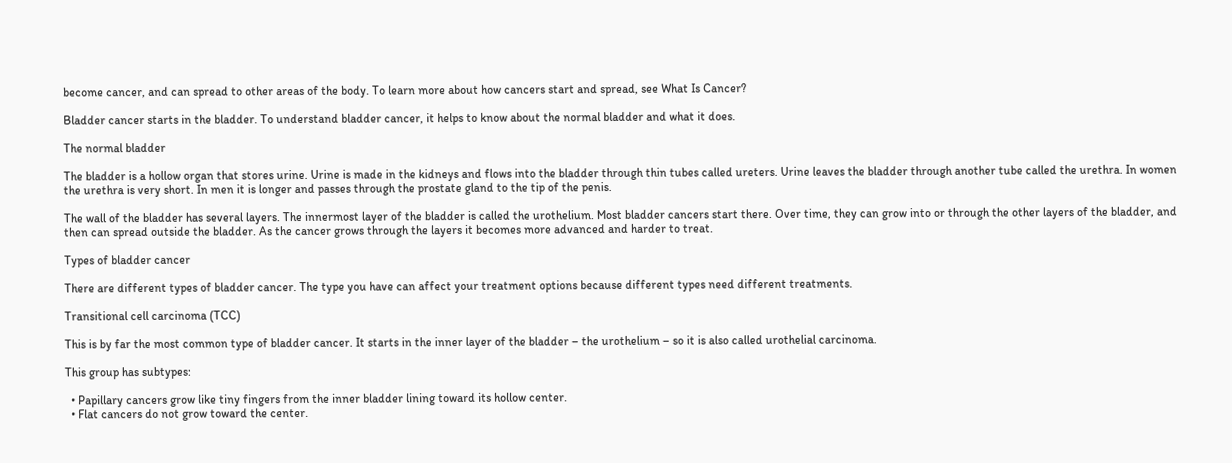become cancer, and can spread to other areas of the body. To learn more about how cancers start and spread, see What Is Cancer?

Bladder cancer starts in the bladder. To understand bladder cancer, it helps to know about the normal bladder and what it does.

The normal bladder

The bladder is a hollow organ that stores urine. Urine is made in the kidneys and flows into the bladder through thin tubes called ureters. Urine leaves the bladder through another tube called the urethra. In women the urethra is very short. In men it is longer and passes through the prostate gland to the tip of the penis.

The wall of the bladder has several layers. The innermost layer of the bladder is called the urothelium. Most bladder cancers start there. Over time, they can grow into or through the other layers of the bladder, and then can spread outside the bladder. As the cancer grows through the layers it becomes more advanced and harder to treat.

Types of bladder cancer

There are different types of bladder cancer. The type you have can affect your treatment options because different types need different treatments.

Transitional cell carcinoma (TCC)

This is by far the most common type of bladder cancer. It starts in the inner layer of the bladder – the urothelium – so it is also called urothelial carcinoma.

This group has subtypes:

  • Papillary cancers grow like tiny fingers from the inner bladder lining toward its hollow center.
  • Flat cancers do not grow toward the center.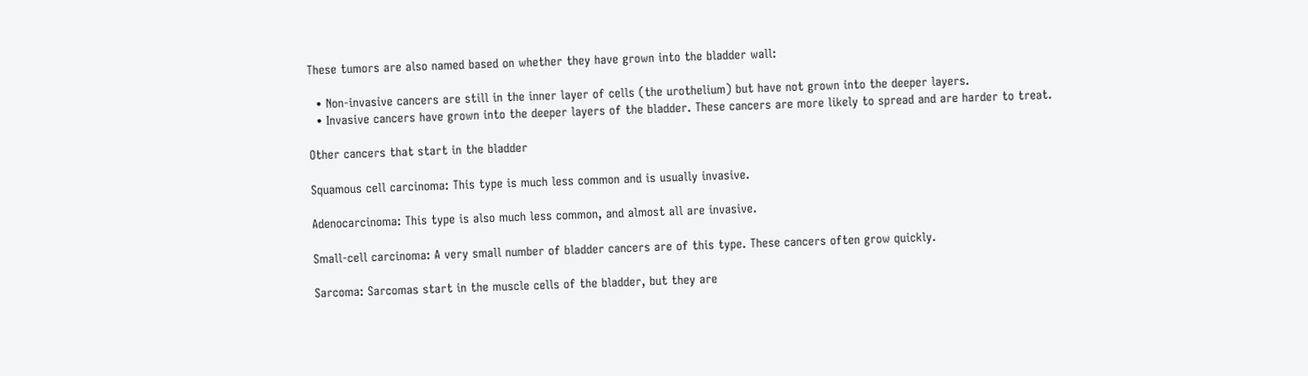These tumors are also named based on whether they have grown into the bladder wall:

  • Non-invasive cancers are still in the inner layer of cells (the urothelium) but have not grown into the deeper layers.
  • Invasive cancers have grown into the deeper layers of the bladder. These cancers are more likely to spread and are harder to treat.

Other cancers that start in the bladder

Squamous cell carcinoma: This type is much less common and is usually invasive.

Adenocarcinoma: This type is also much less common, and almost all are invasive.

Small-cell carcinoma: A very small number of bladder cancers are of this type. These cancers often grow quickly.

Sarcoma: Sarcomas start in the muscle cells of the bladder, but they are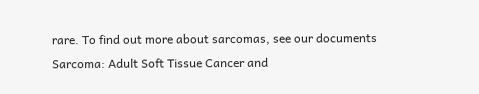rare. To find out more about sarcomas, see our documents Sarcoma: Adult Soft Tissue Cancer and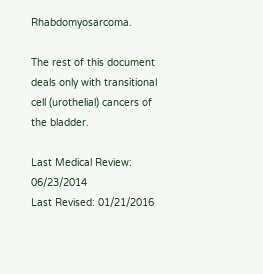Rhabdomyosarcoma.

The rest of this document deals only with transitional cell (urothelial) cancers of the bladder.

Last Medical Review: 06/23/2014
Last Revised: 01/21/2016